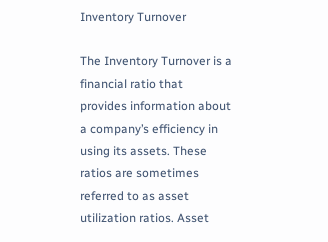Inventory Turnover

The Inventory Turnover is a financial ratio that provides information about a company’s efficiency in using its assets. These ratios are sometimes referred to as asset utilization ratios. Asset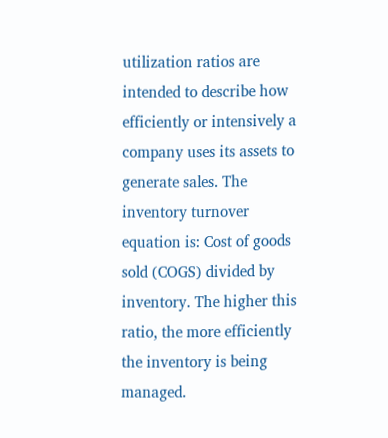utilization ratios are intended to describe how efficiently or intensively a company uses its assets to generate sales. The inventory turnover equation is: Cost of goods sold (COGS) divided by inventory. The higher this ratio, the more efficiently the inventory is being managed.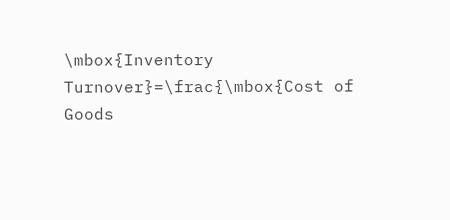\mbox{Inventory Turnover}=\frac{\mbox{Cost of Goods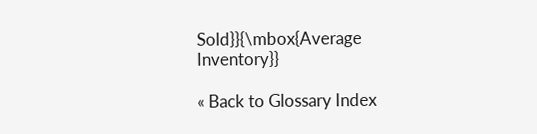Sold}}{\mbox{Average Inventory}}

« Back to Glossary Index